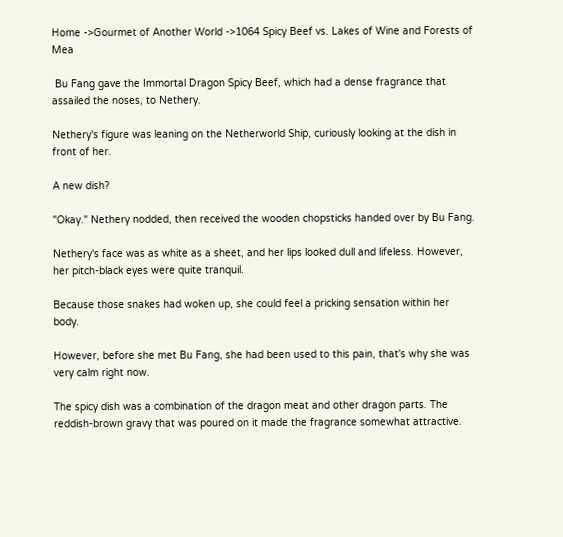Home ->Gourmet of Another World ->1064 Spicy Beef vs. Lakes of Wine and Forests of Mea

 Bu Fang gave the Immortal Dragon Spicy Beef, which had a dense fragrance that assailed the noses, to Nethery.

Nethery's figure was leaning on the Netherworld Ship, curiously looking at the dish in front of her.

A new dish?

"Okay." Nethery nodded, then received the wooden chopsticks handed over by Bu Fang.

Nethery's face was as white as a sheet, and her lips looked dull and lifeless. However, her pitch-black eyes were quite tranquil.

Because those snakes had woken up, she could feel a pricking sensation within her body.

However, before she met Bu Fang, she had been used to this pain, that's why she was very calm right now.

The spicy dish was a combination of the dragon meat and other dragon parts. The reddish-brown gravy that was poured on it made the fragrance somewhat attractive.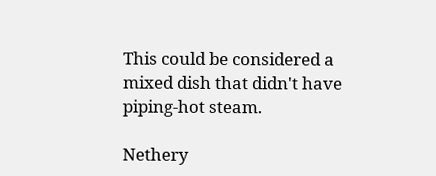This could be considered a mixed dish that didn't have piping-hot steam.

Nethery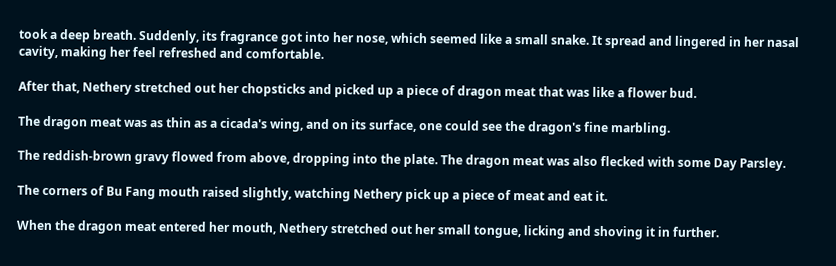took a deep breath. Suddenly, its fragrance got into her nose, which seemed like a small snake. It spread and lingered in her nasal cavity, making her feel refreshed and comfortable.

After that, Nethery stretched out her chopsticks and picked up a piece of dragon meat that was like a flower bud.

The dragon meat was as thin as a cicada's wing, and on its surface, one could see the dragon's fine marbling.

The reddish-brown gravy flowed from above, dropping into the plate. The dragon meat was also flecked with some Day Parsley.

The corners of Bu Fang mouth raised slightly, watching Nethery pick up a piece of meat and eat it.

When the dragon meat entered her mouth, Nethery stretched out her small tongue, licking and shoving it in further.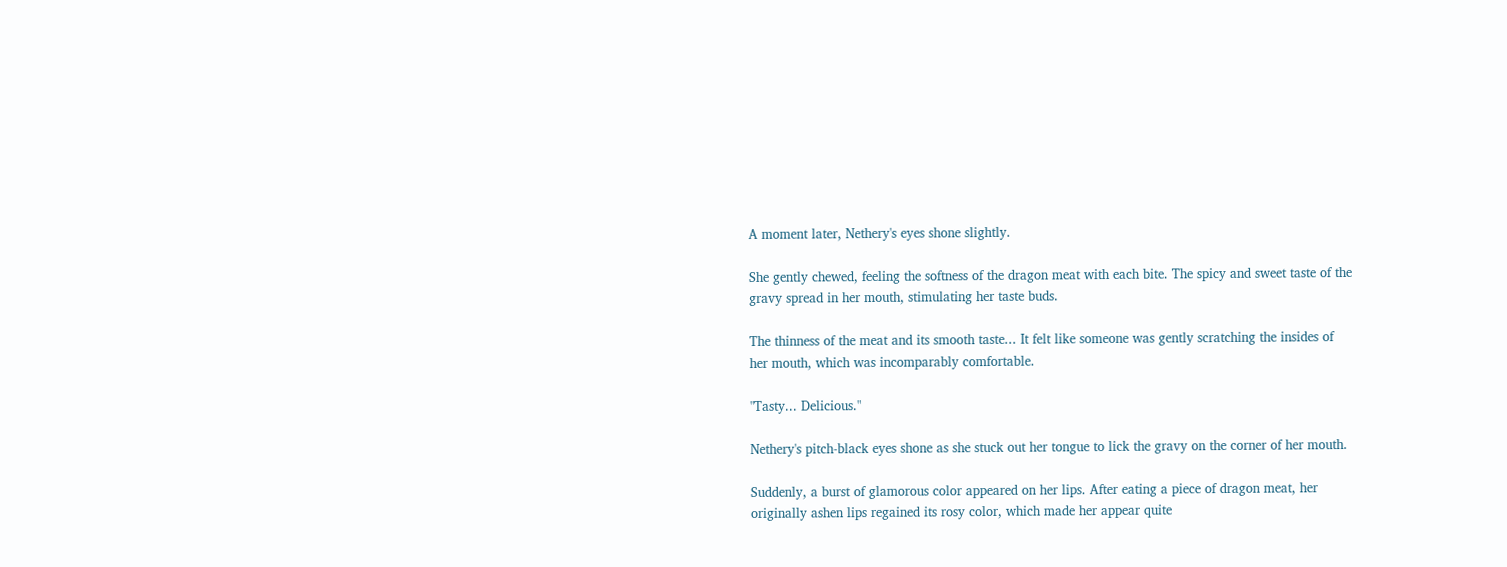A moment later, Nethery's eyes shone slightly.

She gently chewed, feeling the softness of the dragon meat with each bite. The spicy and sweet taste of the gravy spread in her mouth, stimulating her taste buds.

The thinness of the meat and its smooth taste... It felt like someone was gently scratching the insides of her mouth, which was incomparably comfortable.

"Tasty... Delicious."

Nethery's pitch-black eyes shone as she stuck out her tongue to lick the gravy on the corner of her mouth.

Suddenly, a burst of glamorous color appeared on her lips. After eating a piece of dragon meat, her originally ashen lips regained its rosy color, which made her appear quite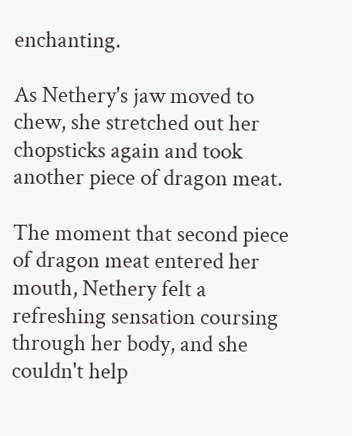enchanting.

As Nethery's jaw moved to chew, she stretched out her chopsticks again and took another piece of dragon meat.

The moment that second piece of dragon meat entered her mouth, Nethery felt a refreshing sensation coursing through her body, and she couldn't help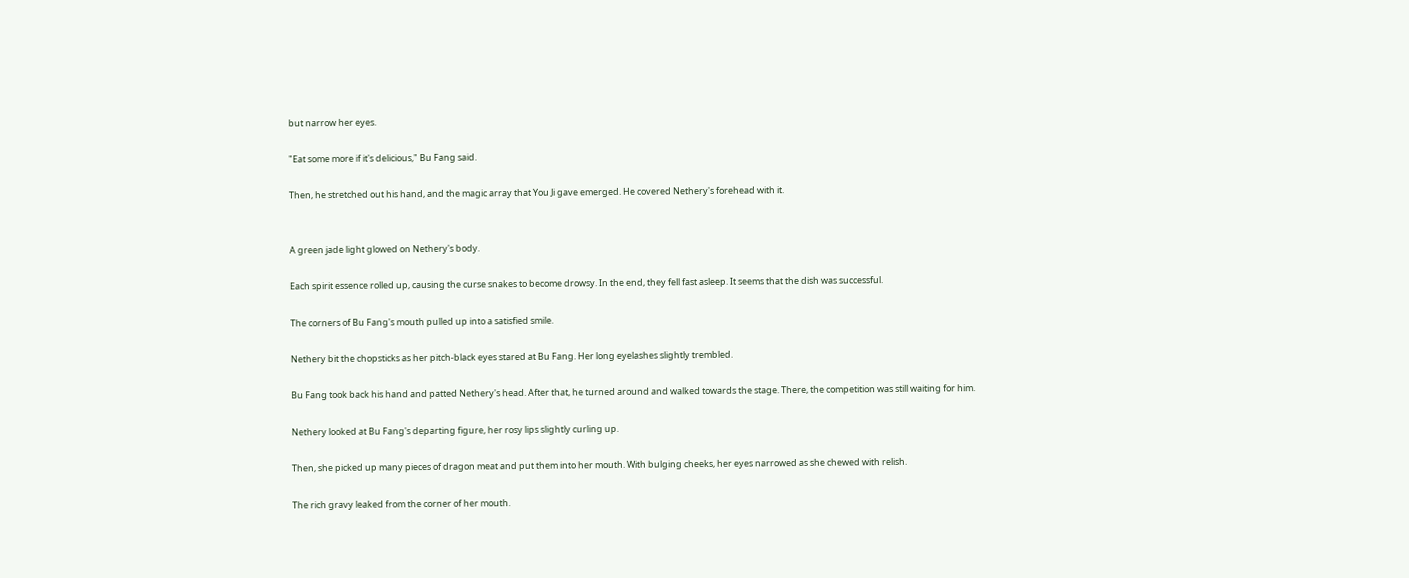but narrow her eyes.

"Eat some more if it's delicious," Bu Fang said.

Then, he stretched out his hand, and the magic array that You Ji gave emerged. He covered Nethery's forehead with it.


A green jade light glowed on Nethery's body.

Each spirit essence rolled up, causing the curse snakes to become drowsy. In the end, they fell fast asleep. It seems that the dish was successful.

The corners of Bu Fang's mouth pulled up into a satisfied smile.

Nethery bit the chopsticks as her pitch-black eyes stared at Bu Fang. Her long eyelashes slightly trembled.

Bu Fang took back his hand and patted Nethery's head. After that, he turned around and walked towards the stage. There, the competition was still waiting for him.

Nethery looked at Bu Fang's departing figure, her rosy lips slightly curling up.

Then, she picked up many pieces of dragon meat and put them into her mouth. With bulging cheeks, her eyes narrowed as she chewed with relish.

The rich gravy leaked from the corner of her mouth.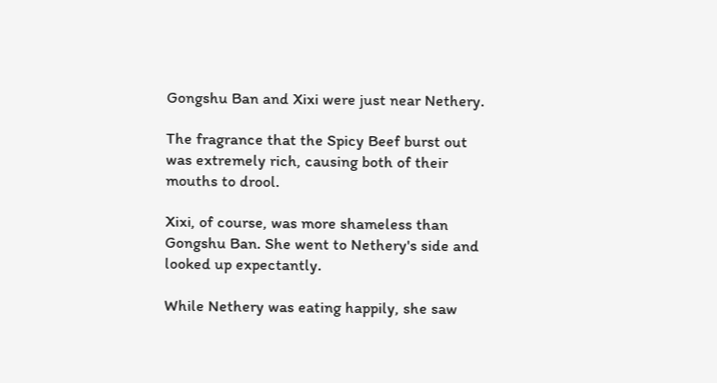Gongshu Ban and Xixi were just near Nethery.

The fragrance that the Spicy Beef burst out was extremely rich, causing both of their mouths to drool.

Xixi, of course, was more shameless than Gongshu Ban. She went to Nethery's side and looked up expectantly.

While Nethery was eating happily, she saw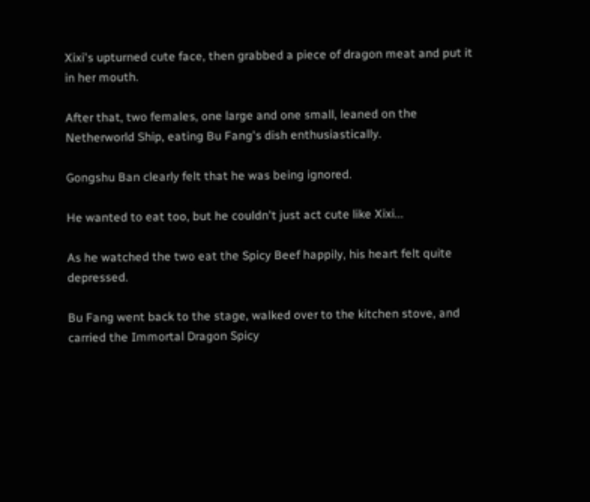Xixi's upturned cute face, then grabbed a piece of dragon meat and put it in her mouth.

After that, two females, one large and one small, leaned on the Netherworld Ship, eating Bu Fang's dish enthusiastically.

Gongshu Ban clearly felt that he was being ignored.

He wanted to eat too, but he couldn't just act cute like Xixi...

As he watched the two eat the Spicy Beef happily, his heart felt quite depressed.

Bu Fang went back to the stage, walked over to the kitchen stove, and carried the Immortal Dragon Spicy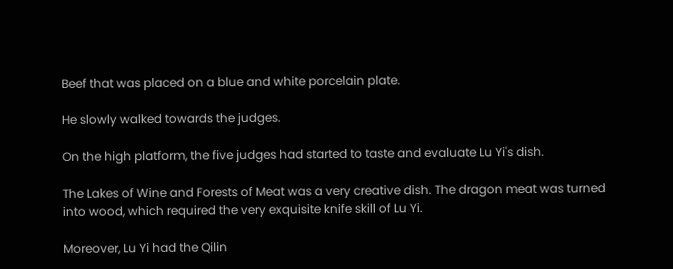Beef that was placed on a blue and white porcelain plate.

He slowly walked towards the judges.

On the high platform, the five judges had started to taste and evaluate Lu Yi's dish.

The Lakes of Wine and Forests of Meat was a very creative dish. The dragon meat was turned into wood, which required the very exquisite knife skill of Lu Yi.

Moreover, Lu Yi had the Qilin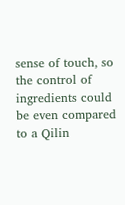sense of touch, so the control of ingredients could be even compared to a Qilin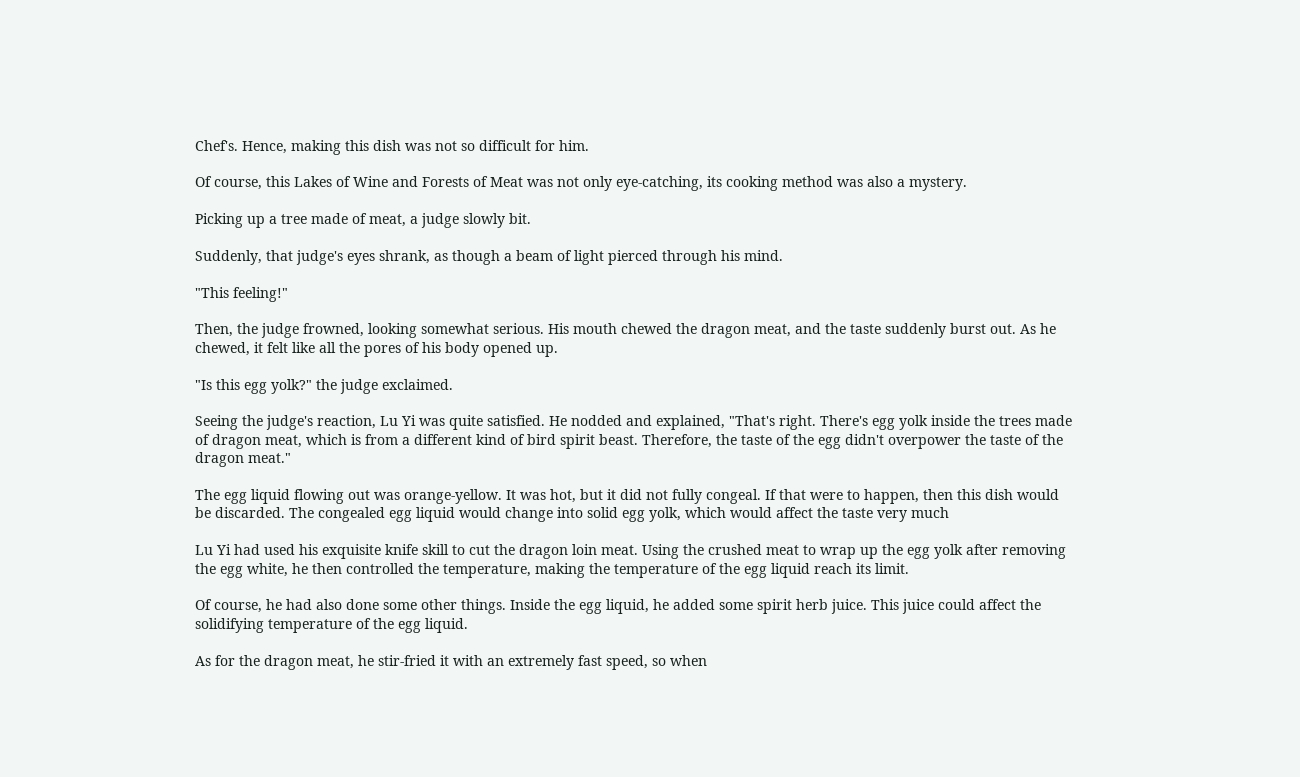Chef's. Hence, making this dish was not so difficult for him.

Of course, this Lakes of Wine and Forests of Meat was not only eye-catching, its cooking method was also a mystery.

Picking up a tree made of meat, a judge slowly bit.

Suddenly, that judge's eyes shrank, as though a beam of light pierced through his mind.

"This feeling!"

Then, the judge frowned, looking somewhat serious. His mouth chewed the dragon meat, and the taste suddenly burst out. As he chewed, it felt like all the pores of his body opened up.

"Is this egg yolk?" the judge exclaimed.

Seeing the judge's reaction, Lu Yi was quite satisfied. He nodded and explained, "That's right. There's egg yolk inside the trees made of dragon meat, which is from a different kind of bird spirit beast. Therefore, the taste of the egg didn't overpower the taste of the dragon meat."

The egg liquid flowing out was orange-yellow. It was hot, but it did not fully congeal. If that were to happen, then this dish would be discarded. The congealed egg liquid would change into solid egg yolk, which would affect the taste very much

Lu Yi had used his exquisite knife skill to cut the dragon loin meat. Using the crushed meat to wrap up the egg yolk after removing the egg white, he then controlled the temperature, making the temperature of the egg liquid reach its limit.

Of course, he had also done some other things. Inside the egg liquid, he added some spirit herb juice. This juice could affect the solidifying temperature of the egg liquid.

As for the dragon meat, he stir-fried it with an extremely fast speed, so when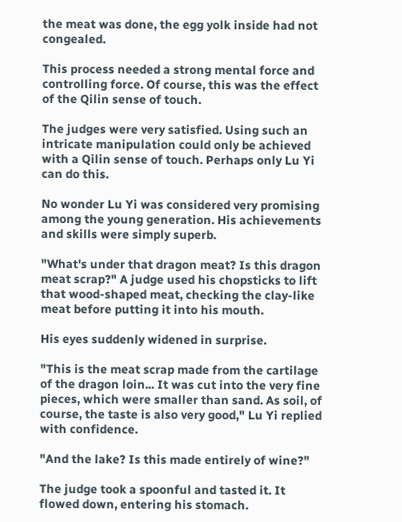the meat was done, the egg yolk inside had not congealed.

This process needed a strong mental force and controlling force. Of course, this was the effect of the Qilin sense of touch.

The judges were very satisfied. Using such an intricate manipulation could only be achieved with a Qilin sense of touch. Perhaps only Lu Yi can do this.

No wonder Lu Yi was considered very promising among the young generation. His achievements and skills were simply superb.

"What's under that dragon meat? Is this dragon meat scrap?" A judge used his chopsticks to lift that wood-shaped meat, checking the clay-like meat before putting it into his mouth.

His eyes suddenly widened in surprise.

"This is the meat scrap made from the cartilage of the dragon loin... It was cut into the very fine pieces, which were smaller than sand. As soil, of course, the taste is also very good," Lu Yi replied with confidence.

"And the lake? Is this made entirely of wine?"

The judge took a spoonful and tasted it. It flowed down, entering his stomach.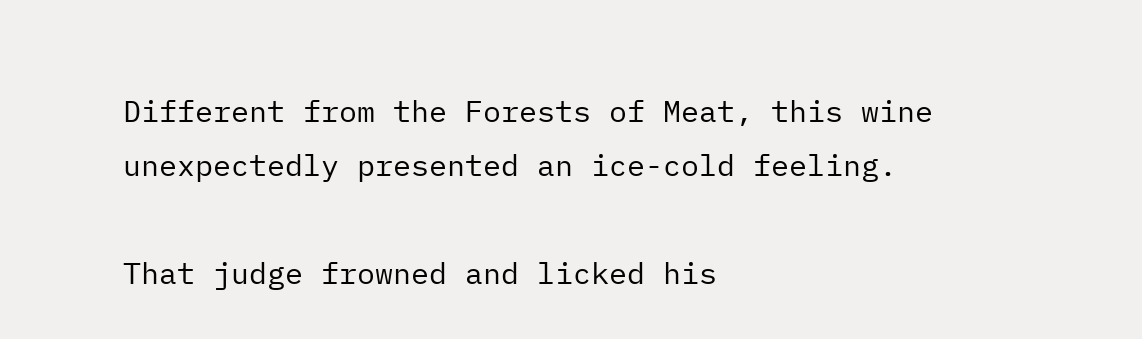Different from the Forests of Meat, this wine unexpectedly presented an ice-cold feeling.

That judge frowned and licked his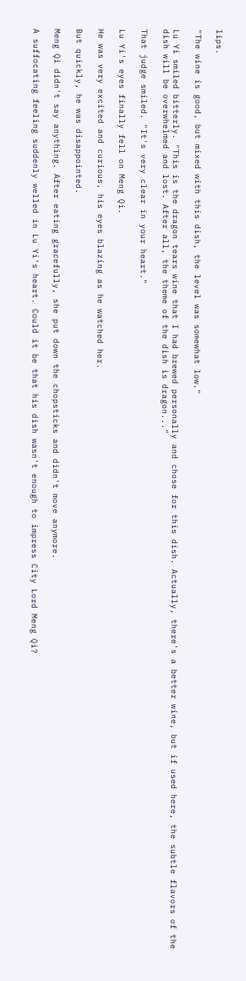lips.

"The wine is good, but mixed with this dish, the level was somewhat low."

Lu Yi smiled bitterly. "This is the dragon tears wine that I had brewed personally and chose for this dish. Actually, there's a better wine, but if used here, the subtle flavors of the dish will be overwhelmed and lost. After all, the theme of the dish is dragon..."

That judge smiled. "It's very clear in your heart."

Lu Yi's eyes finally fell on Meng Qi.

He was very excited and curious, his eyes blazing as he watched her.

But quickly, he was disappointed.

Meng Qi didn't say anything. After eating gracefully, she put down the chopsticks and didn't move anymore.

A suffocating feeling suddenly welled in Lu Yi's heart. Could it be that his dish wasn't enough to impress City Lord Meng Qi?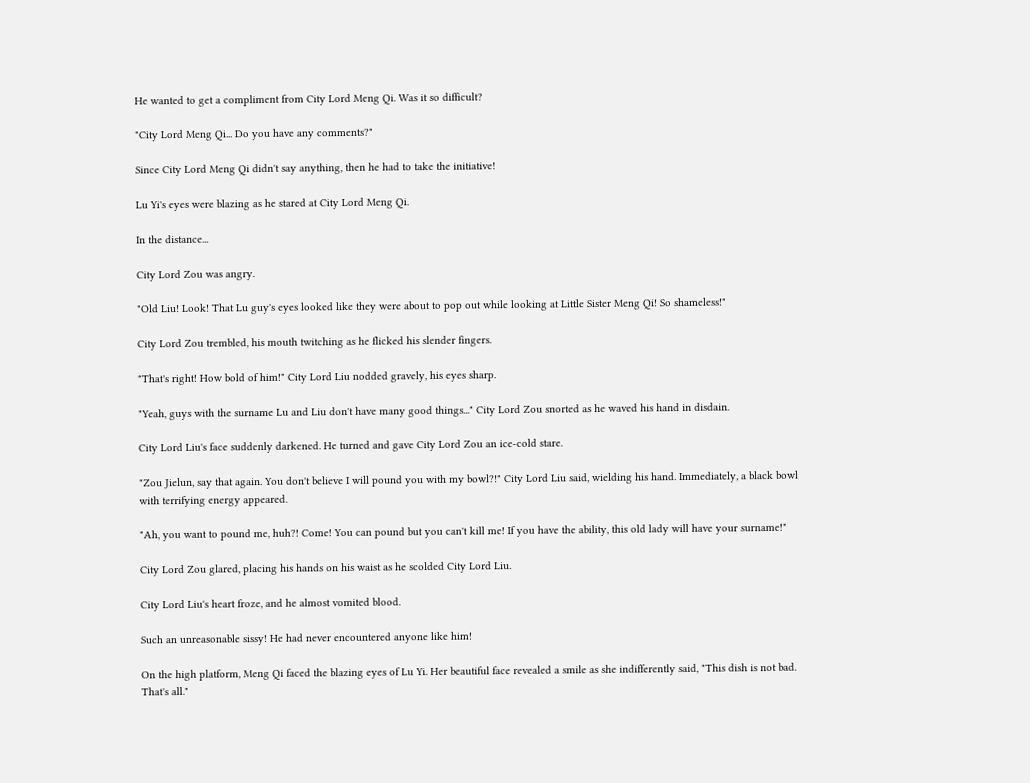He wanted to get a compliment from City Lord Meng Qi. Was it so difficult?

"City Lord Meng Qi... Do you have any comments?"

Since City Lord Meng Qi didn't say anything, then he had to take the initiative!

Lu Yi's eyes were blazing as he stared at City Lord Meng Qi.

In the distance...

City Lord Zou was angry.

"Old Liu! Look! That Lu guy's eyes looked like they were about to pop out while looking at Little Sister Meng Qi! So shameless!"

City Lord Zou trembled, his mouth twitching as he flicked his slender fingers.

"That's right! How bold of him!" City Lord Liu nodded gravely, his eyes sharp.

"Yeah, guys with the surname Lu and Liu don't have many good things..." City Lord Zou snorted as he waved his hand in disdain.

City Lord Liu's face suddenly darkened. He turned and gave City Lord Zou an ice-cold stare.

"Zou Jielun, say that again. You don't believe I will pound you with my bowl?!" City Lord Liu said, wielding his hand. Immediately, a black bowl with terrifying energy appeared.

"Ah, you want to pound me, huh?! Come! You can pound but you can't kill me! If you have the ability, this old lady will have your surname!"

City Lord Zou glared, placing his hands on his waist as he scolded City Lord Liu.

City Lord Liu's heart froze, and he almost vomited blood.

Such an unreasonable sissy! He had never encountered anyone like him!

On the high platform, Meng Qi faced the blazing eyes of Lu Yi. Her beautiful face revealed a smile as she indifferently said, "This dish is not bad. That's all."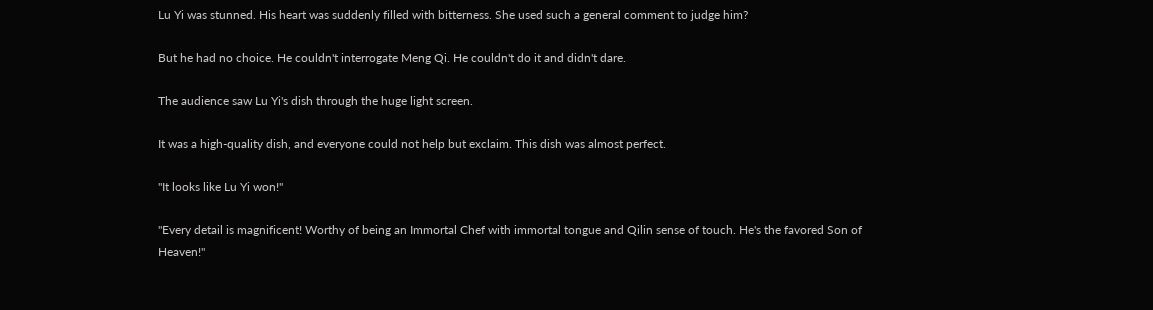Lu Yi was stunned. His heart was suddenly filled with bitterness. She used such a general comment to judge him?

But he had no choice. He couldn't interrogate Meng Qi. He couldn't do it and didn't dare.

The audience saw Lu Yi's dish through the huge light screen.

It was a high-quality dish, and everyone could not help but exclaim. This dish was almost perfect.

"It looks like Lu Yi won!"

"Every detail is magnificent! Worthy of being an Immortal Chef with immortal tongue and Qilin sense of touch. He's the favored Son of Heaven!"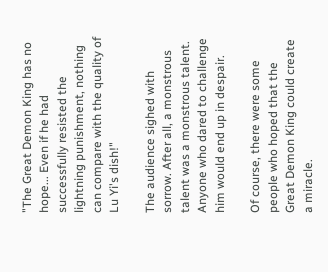"The Great Demon King has no hope... Even if he had successfully resisted the lightning punishment, nothing can compare with the quality of Lu Yi's dish!"

The audience sighed with sorrow. After all, a monstrous talent was a monstrous talent. Anyone who dared to challenge him would end up in despair.

Of course, there were some people who hoped that the Great Demon King could create a miracle.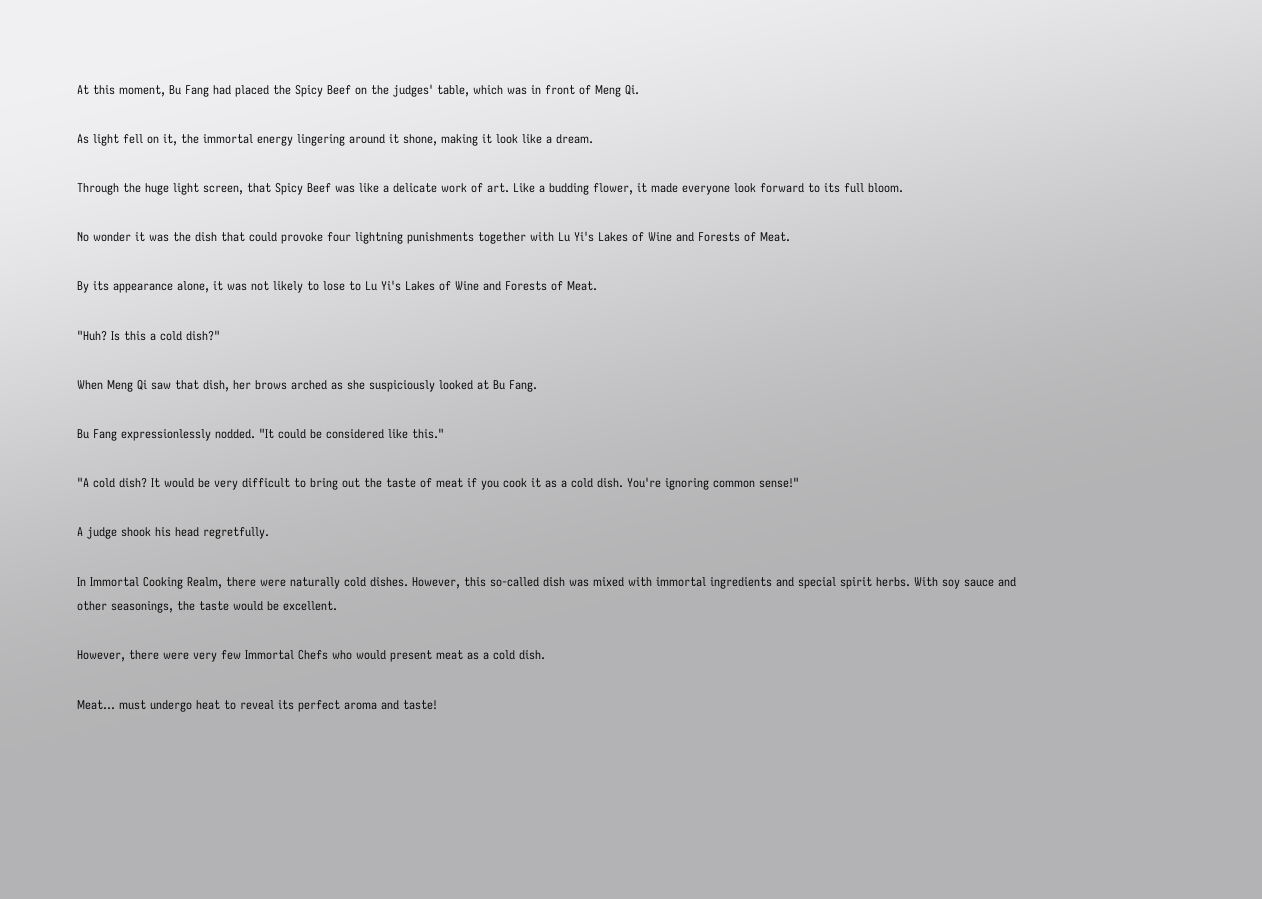At this moment, Bu Fang had placed the Spicy Beef on the judges' table, which was in front of Meng Qi.

As light fell on it, the immortal energy lingering around it shone, making it look like a dream.

Through the huge light screen, that Spicy Beef was like a delicate work of art. Like a budding flower, it made everyone look forward to its full bloom.

No wonder it was the dish that could provoke four lightning punishments together with Lu Yi's Lakes of Wine and Forests of Meat.

By its appearance alone, it was not likely to lose to Lu Yi's Lakes of Wine and Forests of Meat.

"Huh? Is this a cold dish?"

When Meng Qi saw that dish, her brows arched as she suspiciously looked at Bu Fang.

Bu Fang expressionlessly nodded. "It could be considered like this."

"A cold dish? It would be very difficult to bring out the taste of meat if you cook it as a cold dish. You're ignoring common sense!"

A judge shook his head regretfully.

In Immortal Cooking Realm, there were naturally cold dishes. However, this so-called dish was mixed with immortal ingredients and special spirit herbs. With soy sauce and other seasonings, the taste would be excellent.

However, there were very few Immortal Chefs who would present meat as a cold dish.

Meat... must undergo heat to reveal its perfect aroma and taste!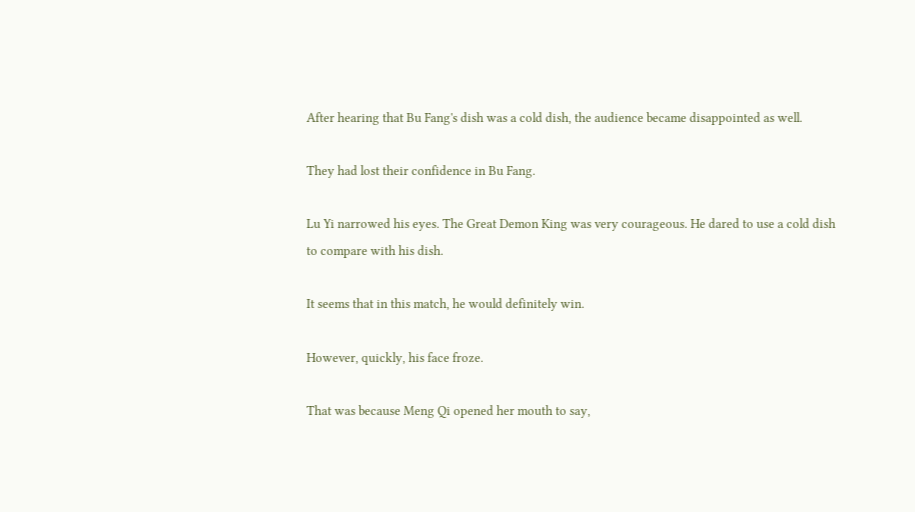After hearing that Bu Fang's dish was a cold dish, the audience became disappointed as well.

They had lost their confidence in Bu Fang.

Lu Yi narrowed his eyes. The Great Demon King was very courageous. He dared to use a cold dish to compare with his dish.

It seems that in this match, he would definitely win.

However, quickly, his face froze.

That was because Meng Qi opened her mouth to say,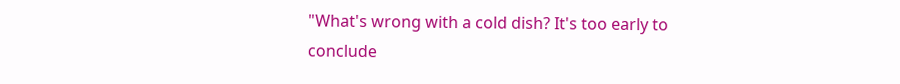"What's wrong with a cold dish? It's too early to conclude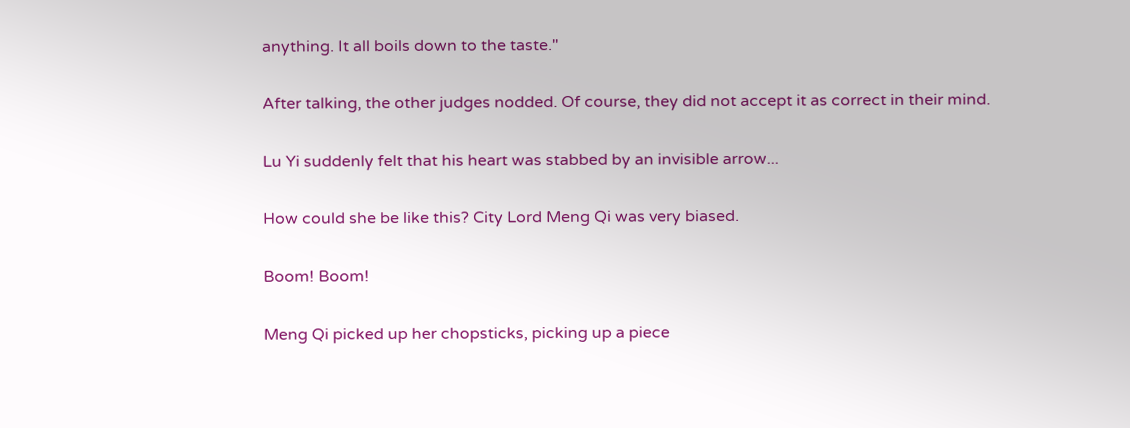anything. It all boils down to the taste."

After talking, the other judges nodded. Of course, they did not accept it as correct in their mind.

Lu Yi suddenly felt that his heart was stabbed by an invisible arrow...

How could she be like this? City Lord Meng Qi was very biased.

Boom! Boom!

Meng Qi picked up her chopsticks, picking up a piece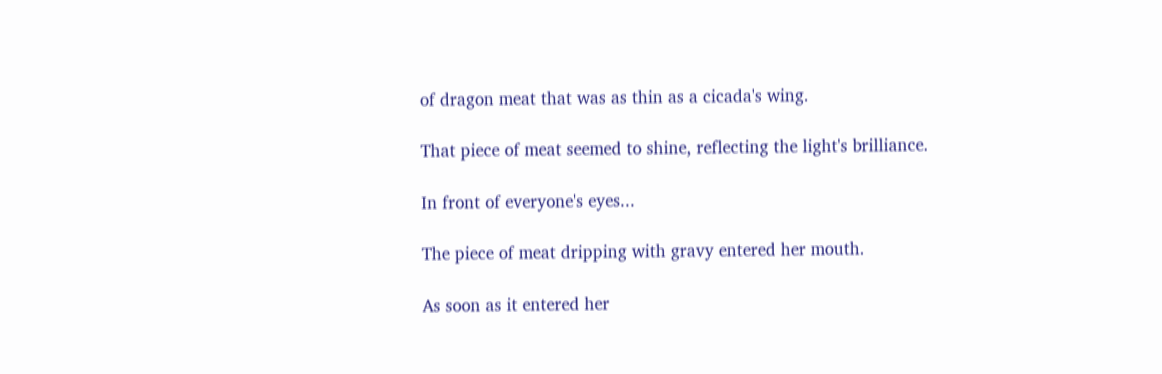of dragon meat that was as thin as a cicada's wing.

That piece of meat seemed to shine, reflecting the light's brilliance.

In front of everyone's eyes...

The piece of meat dripping with gravy entered her mouth.

As soon as it entered her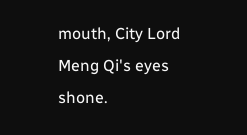mouth, City Lord Meng Qi's eyes shone.